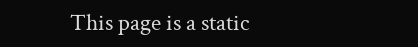This page is a static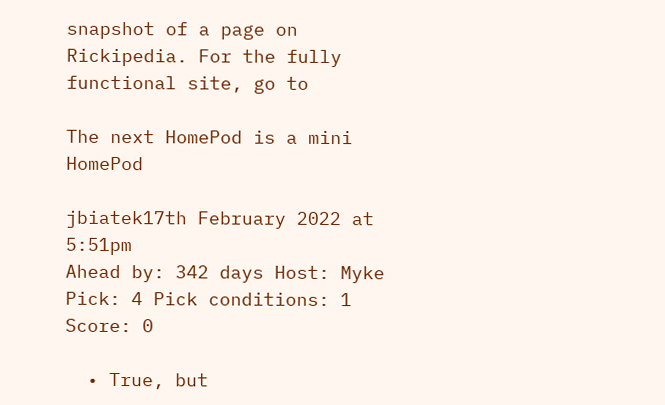snapshot of a page on Rickipedia. For the fully functional site, go to

The next HomePod is a mini HomePod

jbiatek17th February 2022 at 5:51pm
Ahead by: 342 days Host: Myke Pick: 4 Pick conditions: 1 Score: 0

  • True, but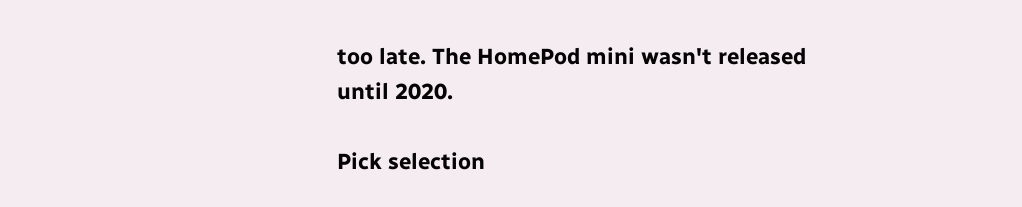too late. The HomePod mini wasn't released until 2020.

Pick selection